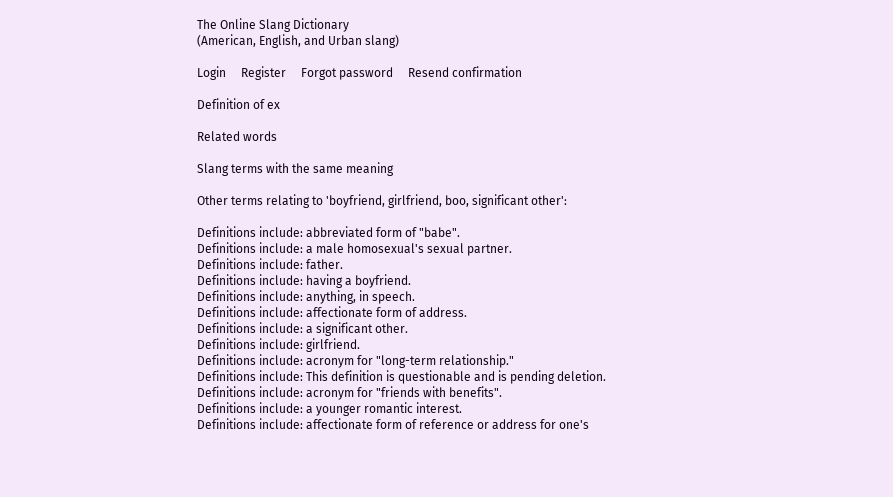The Online Slang Dictionary
(American, English, and Urban slang)

Login     Register     Forgot password     Resend confirmation

Definition of ex

Related words

Slang terms with the same meaning

Other terms relating to 'boyfriend, girlfriend, boo, significant other':

Definitions include: abbreviated form of "babe".
Definitions include: a male homosexual's sexual partner.
Definitions include: father.
Definitions include: having a boyfriend.
Definitions include: anything, in speech.
Definitions include: affectionate form of address.
Definitions include: a significant other.
Definitions include: girlfriend.
Definitions include: acronym for "long-term relationship."
Definitions include: This definition is questionable and is pending deletion.
Definitions include: acronym for "friends with benefits".
Definitions include: a younger romantic interest.
Definitions include: affectionate form of reference or address for one's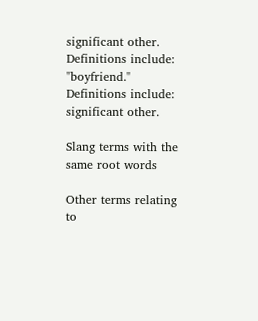significant other.
Definitions include: "boyfriend."
Definitions include: significant other.

Slang terms with the same root words

Other terms relating to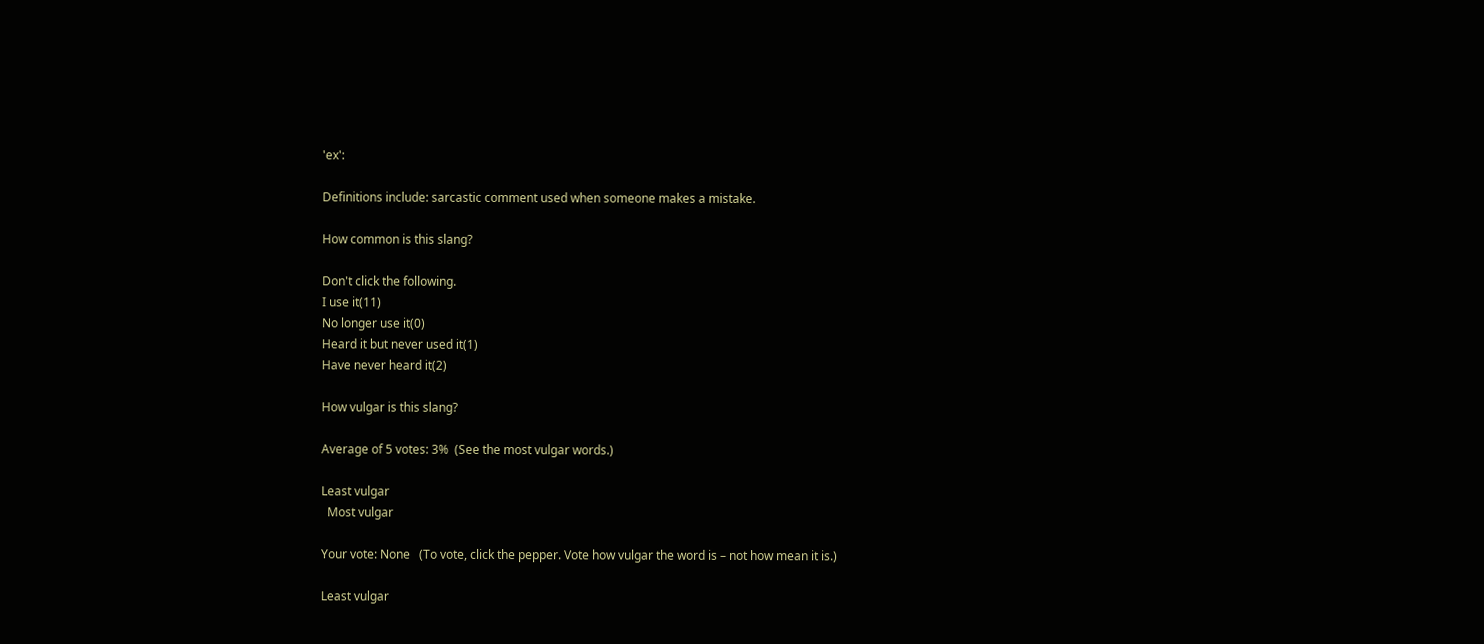'ex':

Definitions include: sarcastic comment used when someone makes a mistake.

How common is this slang?

Don't click the following.
I use it(11)
No longer use it(0)
Heard it but never used it(1)
Have never heard it(2)

How vulgar is this slang?

Average of 5 votes: 3%  (See the most vulgar words.)

Least vulgar
  Most vulgar

Your vote: None   (To vote, click the pepper. Vote how vulgar the word is – not how mean it is.)

Least vulgar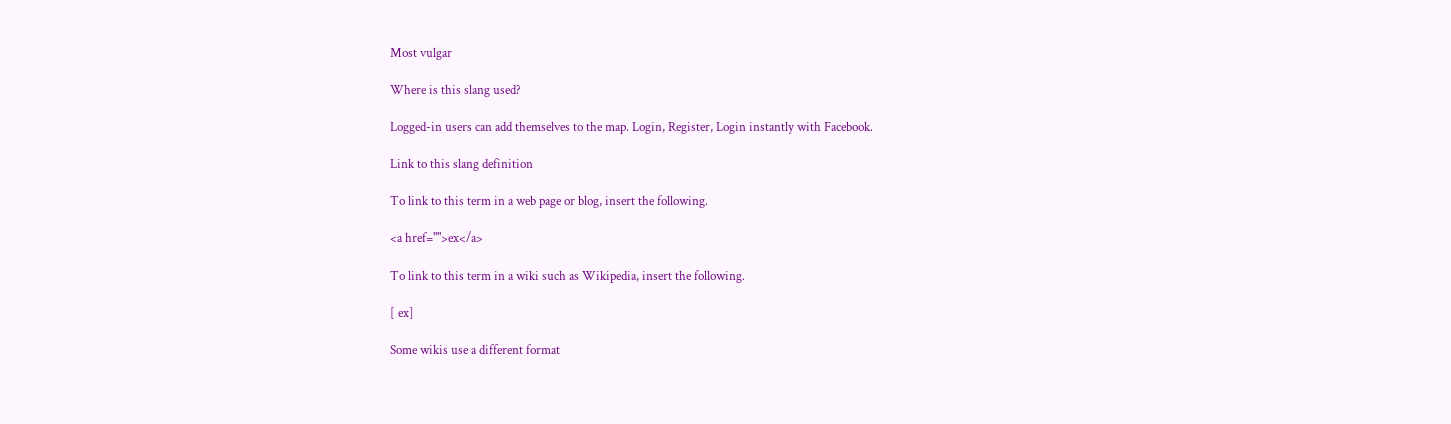Most vulgar

Where is this slang used?

Logged-in users can add themselves to the map. Login, Register, Login instantly with Facebook.

Link to this slang definition

To link to this term in a web page or blog, insert the following.

<a href="">ex</a>

To link to this term in a wiki such as Wikipedia, insert the following.

[ ex]

Some wikis use a different format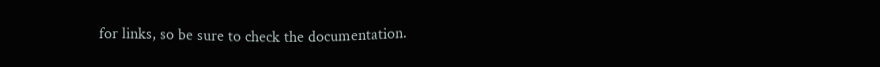for links, so be sure to check the documentation.